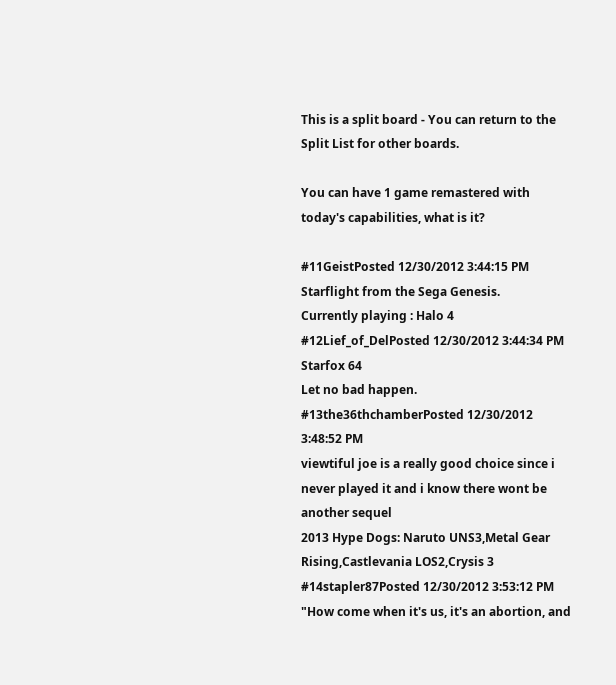This is a split board - You can return to the Split List for other boards.

You can have 1 game remastered with today's capabilities, what is it?

#11GeistPosted 12/30/2012 3:44:15 PM
Starflight from the Sega Genesis.
Currently playing : Halo 4
#12Lief_of_DelPosted 12/30/2012 3:44:34 PM
Starfox 64
Let no bad happen.
#13the36thchamberPosted 12/30/2012 3:48:52 PM
viewtiful joe is a really good choice since i never played it and i know there wont be another sequel
2013 Hype Dogs: Naruto UNS3,Metal Gear Rising,Castlevania LOS2,Crysis 3
#14stapler87Posted 12/30/2012 3:53:12 PM
"How come when it's us, it's an abortion, and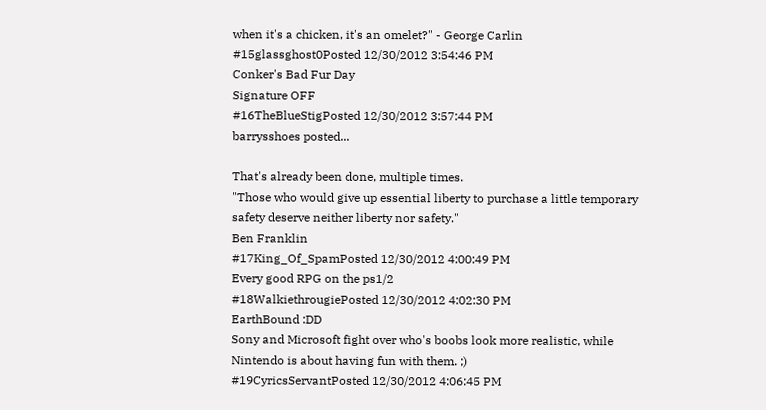when it's a chicken, it's an omelet?" - George Carlin
#15glassghost0Posted 12/30/2012 3:54:46 PM
Conker's Bad Fur Day
Signature OFF
#16TheBlueStigPosted 12/30/2012 3:57:44 PM
barrysshoes posted...

That's already been done, multiple times.
"Those who would give up essential liberty to purchase a little temporary safety deserve neither liberty nor safety."
Ben Franklin
#17King_Of_SpamPosted 12/30/2012 4:00:49 PM
Every good RPG on the ps1/2
#18WalkiethrougiePosted 12/30/2012 4:02:30 PM
EarthBound :DD
Sony and Microsoft fight over who's boobs look more realistic, while Nintendo is about having fun with them. ;)
#19CyricsServantPosted 12/30/2012 4:06:45 PM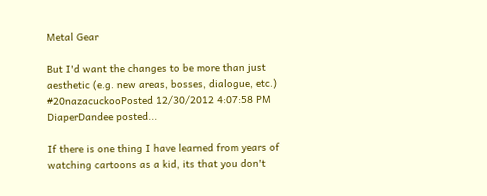Metal Gear

But I'd want the changes to be more than just aesthetic (e.g. new areas, bosses, dialogue, etc.)
#20nazacuckooPosted 12/30/2012 4:07:58 PM
DiaperDandee posted...

If there is one thing I have learned from years of watching cartoons as a kid, its that you don't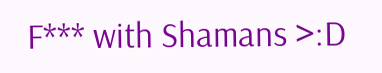F*** with Shamans >:D